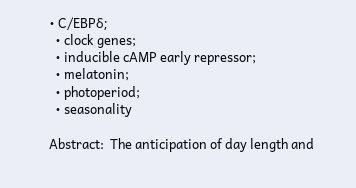• C/EBPδ;
  • clock genes;
  • inducible cAMP early repressor;
  • melatonin;
  • photoperiod;
  • seasonality

Abstract:  The anticipation of day length and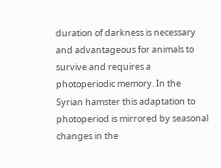duration of darkness is necessary and advantageous for animals to survive and requires a photoperiodic memory. In the Syrian hamster this adaptation to photoperiod is mirrored by seasonal changes in the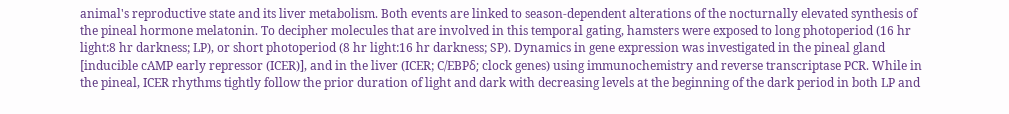animal's reproductive state and its liver metabolism. Both events are linked to season-dependent alterations of the nocturnally elevated synthesis of the pineal hormone melatonin. To decipher molecules that are involved in this temporal gating, hamsters were exposed to long photoperiod (16 hr light:8 hr darkness; LP), or short photoperiod (8 hr light:16 hr darkness; SP). Dynamics in gene expression was investigated in the pineal gland [inducible cAMP early repressor (ICER)], and in the liver (ICER; C/EBPδ; clock genes) using immunochemistry and reverse transcriptase PCR. While in the pineal, ICER rhythms tightly follow the prior duration of light and dark with decreasing levels at the beginning of the dark period in both LP and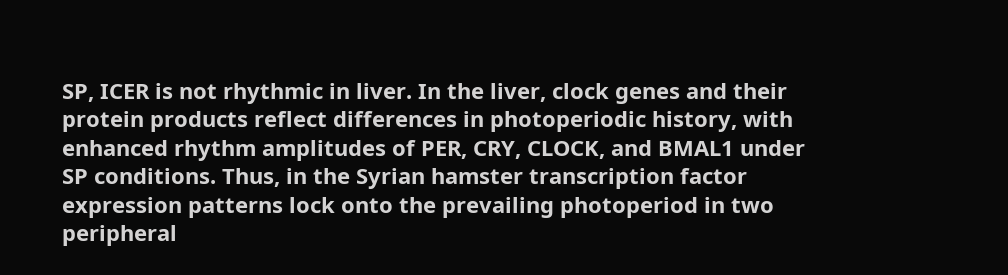SP, ICER is not rhythmic in liver. In the liver, clock genes and their protein products reflect differences in photoperiodic history, with enhanced rhythm amplitudes of PER, CRY, CLOCK, and BMAL1 under SP conditions. Thus, in the Syrian hamster transcription factor expression patterns lock onto the prevailing photoperiod in two peripheral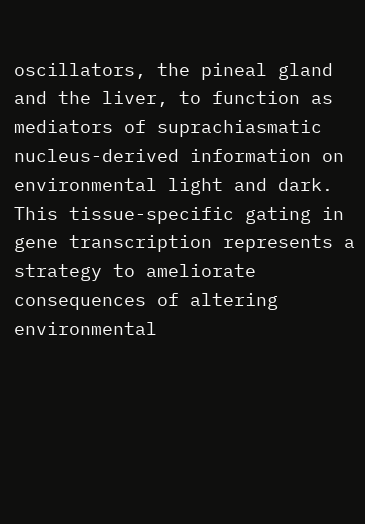oscillators, the pineal gland and the liver, to function as mediators of suprachiasmatic nucleus-derived information on environmental light and dark. This tissue-specific gating in gene transcription represents a strategy to ameliorate consequences of altering environmental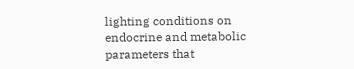lighting conditions on endocrine and metabolic parameters that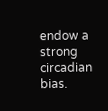endow a strong circadian bias.